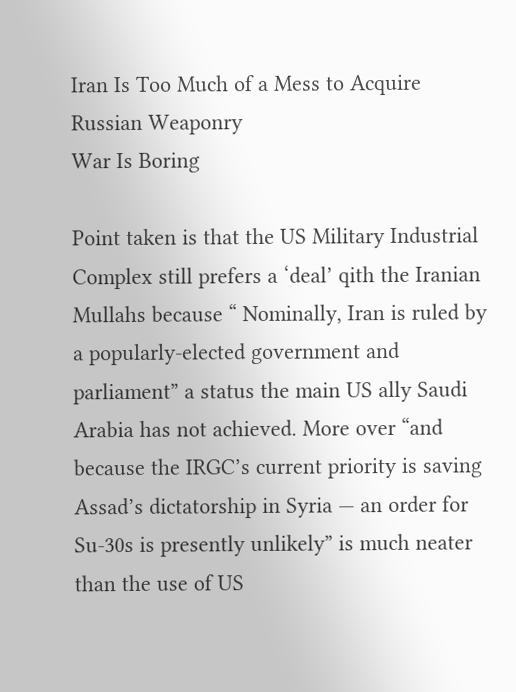Iran Is Too Much of a Mess to Acquire Russian Weaponry
War Is Boring

Point taken is that the US Military Industrial Complex still prefers a ‘deal’ qith the Iranian Mullahs because “ Nominally, Iran is ruled by a popularly-elected government and parliament” a status the main US ally Saudi Arabia has not achieved. More over “and because the IRGC’s current priority is saving Assad’s dictatorship in Syria — an order for Su-30s is presently unlikely” is much neater than the use of US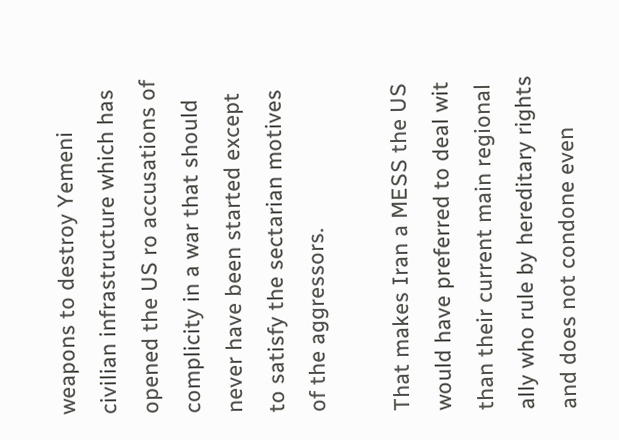weapons to destroy Yemeni civilian infrastructure which has opened the US ro accusations of complicity in a war that should never have been started except to satisfy the sectarian motives of the aggressors.

That makes Iran a MESS the US would have preferred to deal wit than their current main regional ally who rule by hereditary rights and does not condone even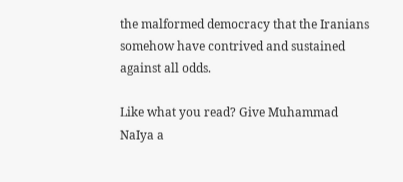the malformed democracy that the Iranians somehow have contrived and sustained against all odds.

Like what you read? Give Muhammad NaIya a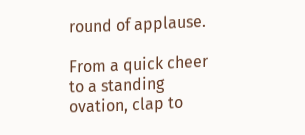round of applause.

From a quick cheer to a standing ovation, clap to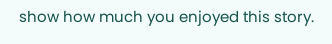show how much you enjoyed this story.